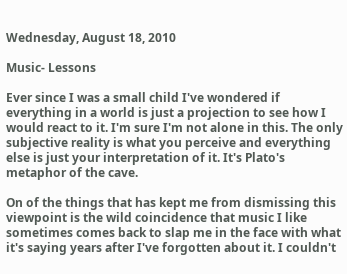Wednesday, August 18, 2010

Music- Lessons

Ever since I was a small child I've wondered if everything in a world is just a projection to see how I would react to it. I'm sure I'm not alone in this. The only subjective reality is what you perceive and everything else is just your interpretation of it. It's Plato's metaphor of the cave.

On of the things that has kept me from dismissing this viewpoint is the wild coincidence that music I like sometimes comes back to slap me in the face with what it's saying years after I've forgotten about it. I couldn't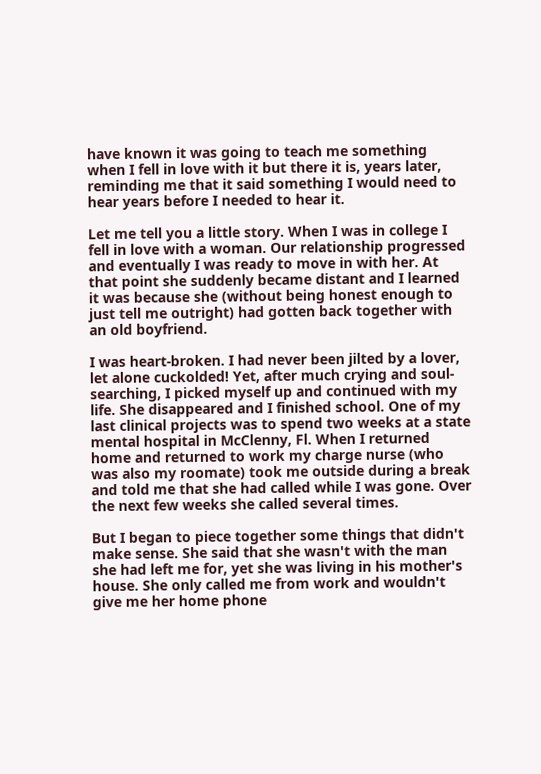have known it was going to teach me something when I fell in love with it but there it is, years later, reminding me that it said something I would need to hear years before I needed to hear it.

Let me tell you a little story. When I was in college I fell in love with a woman. Our relationship progressed and eventually I was ready to move in with her. At that point she suddenly became distant and I learned it was because she (without being honest enough to just tell me outright) had gotten back together with an old boyfriend.

I was heart-broken. I had never been jilted by a lover, let alone cuckolded! Yet, after much crying and soul-searching, I picked myself up and continued with my life. She disappeared and I finished school. One of my last clinical projects was to spend two weeks at a state mental hospital in McClenny, Fl. When I returned home and returned to work my charge nurse (who was also my roomate) took me outside during a break and told me that she had called while I was gone. Over the next few weeks she called several times.

But I began to piece together some things that didn't make sense. She said that she wasn't with the man she had left me for, yet she was living in his mother's house. She only called me from work and wouldn't give me her home phone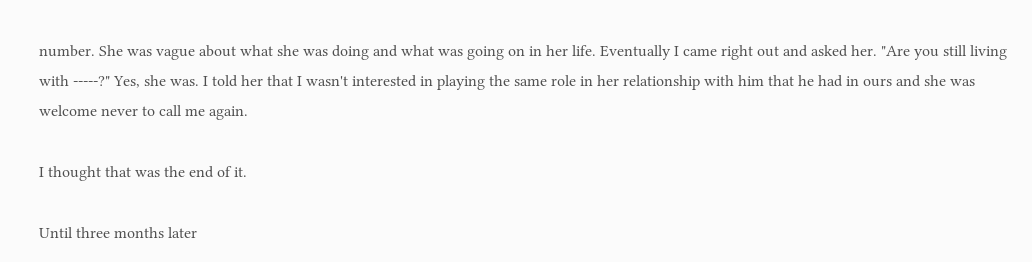number. She was vague about what she was doing and what was going on in her life. Eventually I came right out and asked her. "Are you still living with -----?" Yes, she was. I told her that I wasn't interested in playing the same role in her relationship with him that he had in ours and she was welcome never to call me again.

I thought that was the end of it.

Until three months later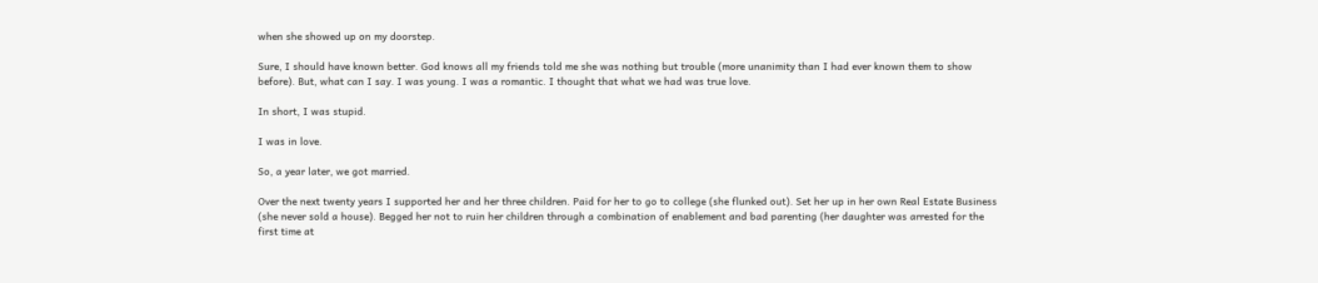when she showed up on my doorstep.

Sure, I should have known better. God knows all my friends told me she was nothing but trouble (more unanimity than I had ever known them to show before). But, what can I say. I was young. I was a romantic. I thought that what we had was true love.

In short, I was stupid.

I was in love.

So, a year later, we got married.

Over the next twenty years I supported her and her three children. Paid for her to go to college (she flunked out). Set her up in her own Real Estate Business (she never sold a house). Begged her not to ruin her children through a combination of enablement and bad parenting (her daughter was arrested for the first time at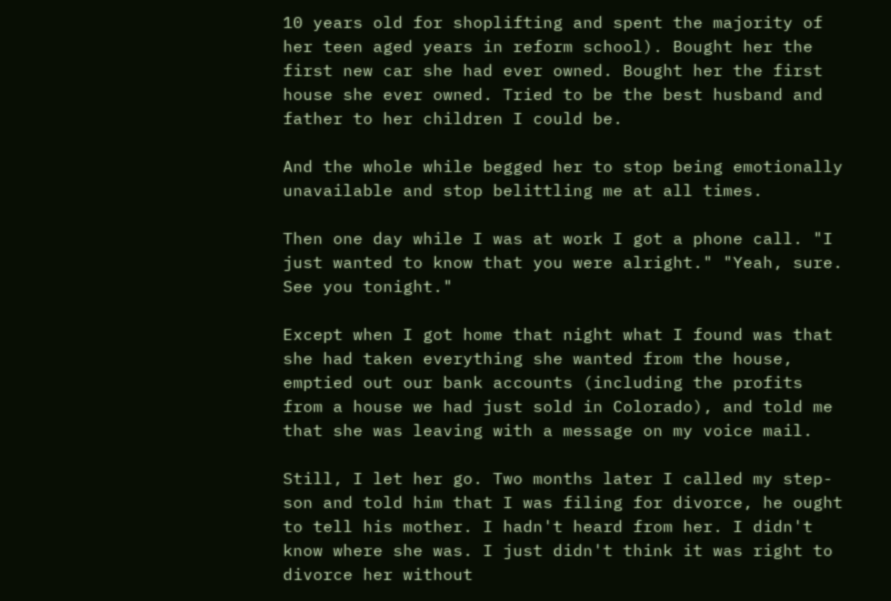10 years old for shoplifting and spent the majority of her teen aged years in reform school). Bought her the first new car she had ever owned. Bought her the first house she ever owned. Tried to be the best husband and father to her children I could be.

And the whole while begged her to stop being emotionally unavailable and stop belittling me at all times.

Then one day while I was at work I got a phone call. "I just wanted to know that you were alright." "Yeah, sure. See you tonight."

Except when I got home that night what I found was that she had taken everything she wanted from the house, emptied out our bank accounts (including the profits from a house we had just sold in Colorado), and told me that she was leaving with a message on my voice mail.

Still, I let her go. Two months later I called my step-son and told him that I was filing for divorce, he ought to tell his mother. I hadn't heard from her. I didn't know where she was. I just didn't think it was right to divorce her without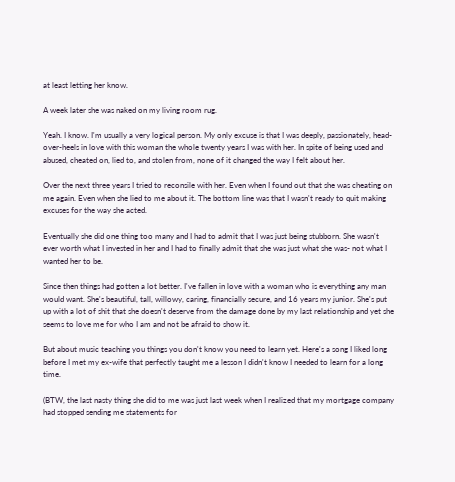at least letting her know.

A week later she was naked on my living room rug.

Yeah. I know. I'm usually a very logical person. My only excuse is that I was deeply, passionately, head-over-heels in love with this woman the whole twenty years I was with her. In spite of being used and abused, cheated on, lied to, and stolen from, none of it changed the way I felt about her.

Over the next three years I tried to reconsile with her. Even when I found out that she was cheating on me again. Even when she lied to me about it. The bottom line was that I wasn't ready to quit making excuses for the way she acted.

Eventually she did one thing too many and I had to admit that I was just being stubborn. She wasn't ever worth what I invested in her and I had to finally admit that she was just what she was- not what I wanted her to be.

Since then things had gotten a lot better. I've fallen in love with a woman who is everything any man would want. She's beautiful, tall, willowy, caring, financially secure, and 16 years my junior. She's put up with a lot of shit that she doesn't deserve from the damage done by my last relationship and yet she seems to love me for who I am and not be afraid to show it.

But about music teaching you things you don't know you need to learn yet. Here's a song I liked long before I met my ex-wife that perfectly taught me a lesson I didn't know I needed to learn for a long time.

(BTW, the last nasty thing she did to me was just last week when I realized that my mortgage company had stopped sending me statements for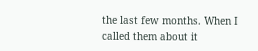the last few months. When I called them about it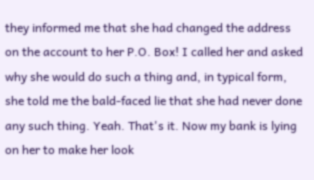they informed me that she had changed the address on the account to her P.O. Box! I called her and asked why she would do such a thing and, in typical form, she told me the bald-faced lie that she had never done any such thing. Yeah. That's it. Now my bank is lying on her to make her look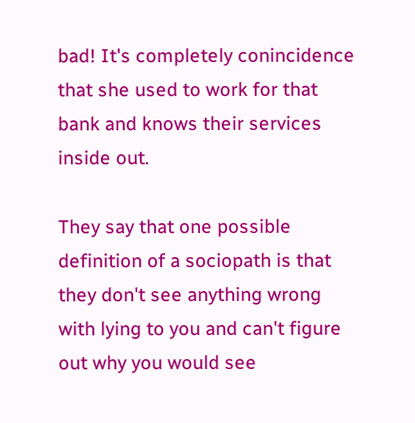bad! It's completely conincidence that she used to work for that bank and knows their services inside out.

They say that one possible definition of a sociopath is that they don't see anything wrong with lying to you and can't figure out why you would see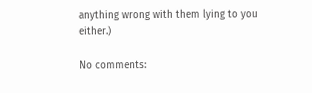anything wrong with them lying to you either.)

No comments: